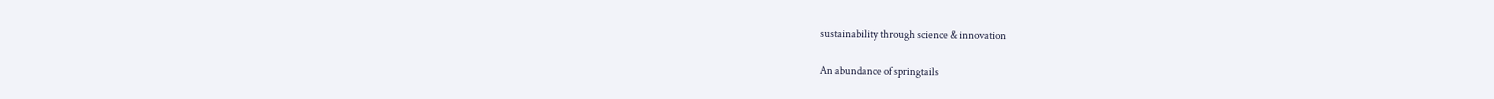sustainability through science & innovation

An abundance of springtails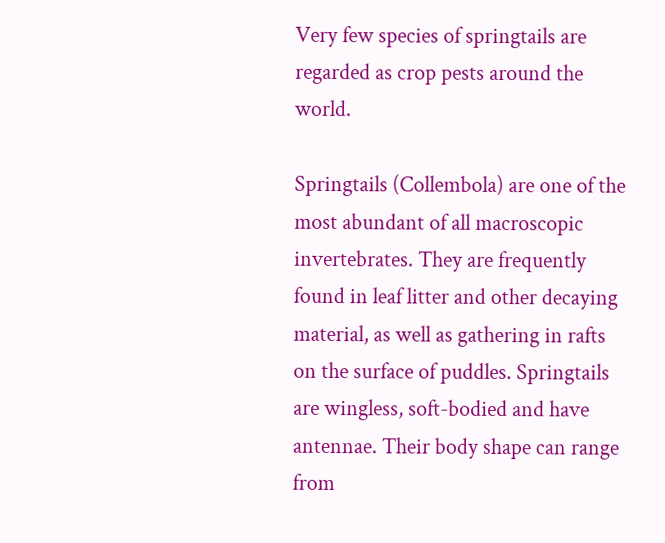Very few species of springtails are regarded as crop pests around the world.

Springtails (Collembola) are one of the most abundant of all macroscopic invertebrates. They are frequently found in leaf litter and other decaying material, as well as gathering in rafts on the surface of puddles. Springtails are wingless, soft-bodied and have antennae. Their body shape can range from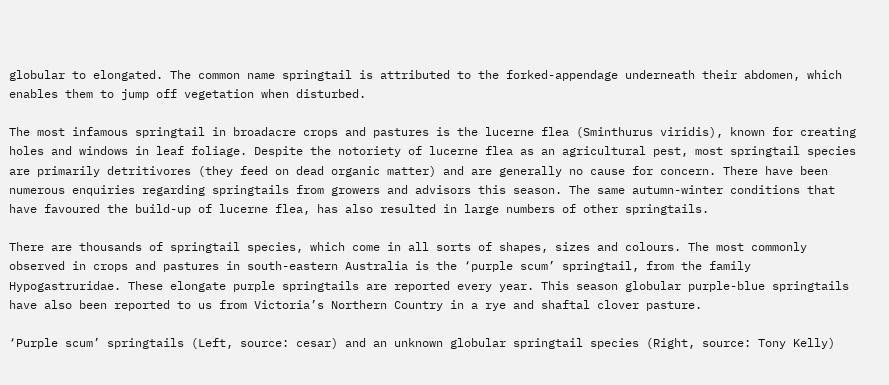globular to elongated. The common name springtail is attributed to the forked-appendage underneath their abdomen, which enables them to jump off vegetation when disturbed.

The most infamous springtail in broadacre crops and pastures is the lucerne flea (Sminthurus viridis), known for creating holes and windows in leaf foliage. Despite the notoriety of lucerne flea as an agricultural pest, most springtail species are primarily detritivores (they feed on dead organic matter) and are generally no cause for concern. There have been numerous enquiries regarding springtails from growers and advisors this season. The same autumn-winter conditions that have favoured the build-up of lucerne flea, has also resulted in large numbers of other springtails.

There are thousands of springtail species, which come in all sorts of shapes, sizes and colours. The most commonly observed in crops and pastures in south-eastern Australia is the ‘purple scum’ springtail, from the family Hypogastruridae. These elongate purple springtails are reported every year. This season globular purple-blue springtails have also been reported to us from Victoria’s Northern Country in a rye and shaftal clover pasture.

‘Purple scum’ springtails (Left, source: cesar) and an unknown globular springtail species (Right, source: Tony Kelly)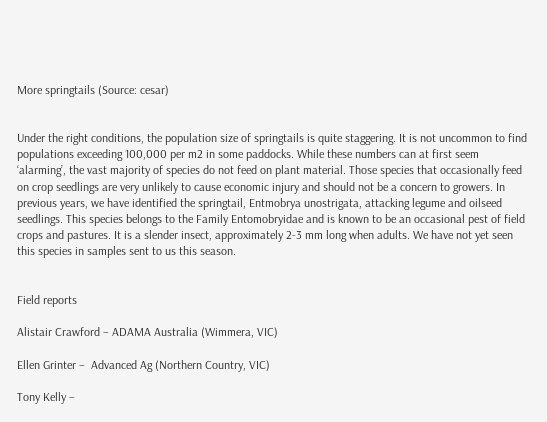More springtails (Source: cesar)


Under the right conditions, the population size of springtails is quite staggering. It is not uncommon to find populations exceeding 100,000 per m2 in some paddocks. While these numbers can at first seem ‘alarming’, the vast majority of species do not feed on plant material. Those species that occasionally feed on crop seedlings are very unlikely to cause economic injury and should not be a concern to growers. In previous years, we have identified the springtail, Entmobrya unostrigata, attacking legume and oilseed seedlings. This species belongs to the Family Entomobryidae and is known to be an occasional pest of field crops and pastures. It is a slender insect, approximately 2-3 mm long when adults. We have not yet seen this species in samples sent to us this season.


Field reports

Alistair Crawford – ADAMA Australia (Wimmera, VIC)

Ellen Grinter –  Advanced Ag (Northern Country, VIC)

Tony Kelly –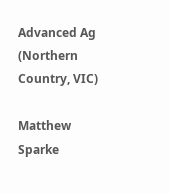Advanced Ag (Northern Country, VIC)

Matthew Sparke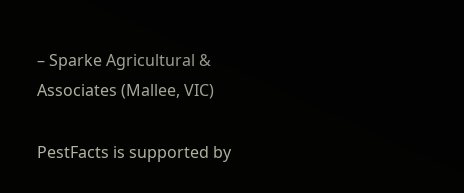– Sparke Agricultural & Associates (Mallee, VIC)

PestFacts is supported by